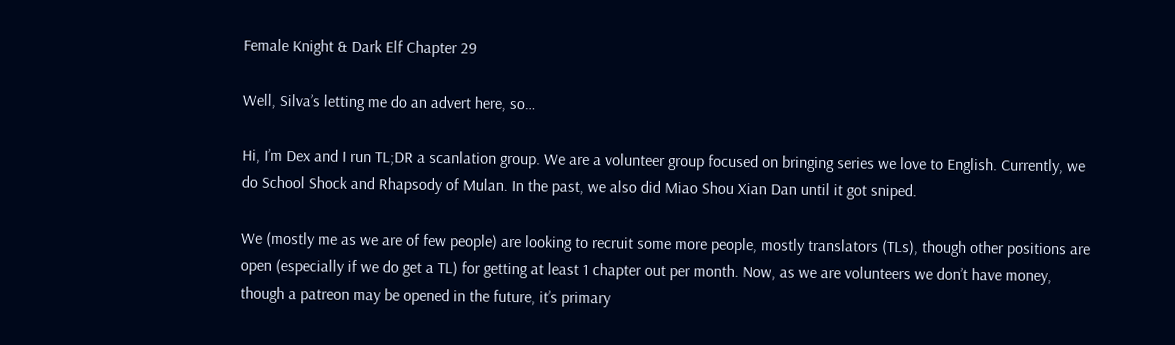Female Knight & Dark Elf Chapter 29

Well, Silva’s letting me do an advert here, so…

Hi, I’m Dex and I run TL;DR a scanlation group. We are a volunteer group focused on bringing series we love to English. Currently, we do School Shock and Rhapsody of Mulan. In the past, we also did Miao Shou Xian Dan until it got sniped.

We (mostly me as we are of few people) are looking to recruit some more people, mostly translators (TLs), though other positions are open (especially if we do get a TL) for getting at least 1 chapter out per month. Now, as we are volunteers we don’t have money, though a patreon may be opened in the future, it’s primary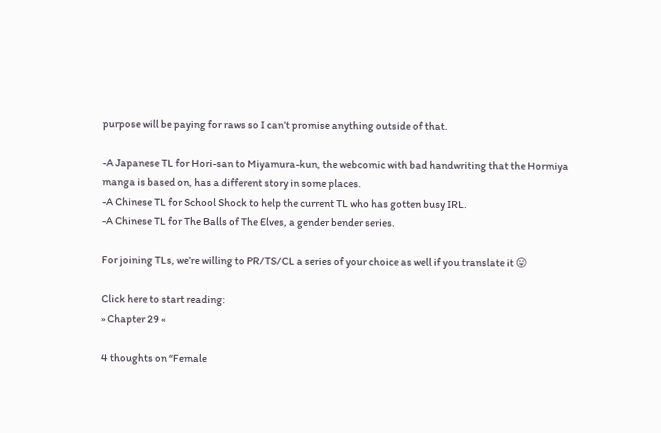purpose will be paying for raws so I can’t promise anything outside of that.

-A Japanese TL for Hori-san to Miyamura-kun, the webcomic with bad handwriting that the Hormiya manga is based on, has a different story in some places.
-A Chinese TL for School Shock to help the current TL who has gotten busy IRL.
-A Chinese TL for The Balls of The Elves, a gender bender series.

For joining TLs, we’re willing to PR/TS/CL a series of your choice as well if you translate it 😛

Click here to start reading:
» Chapter 29 «

4 thoughts on “Female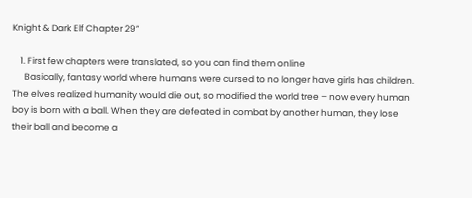Knight & Dark Elf Chapter 29”

    1. First few chapters were translated, so you can find them online
      Basically, fantasy world where humans were cursed to no longer have girls has children. The elves realized humanity would die out, so modified the world tree – now every human boy is born with a ball. When they are defeated in combat by another human, they lose their ball and become a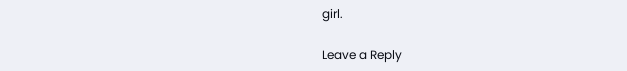girl.

Leave a Reply